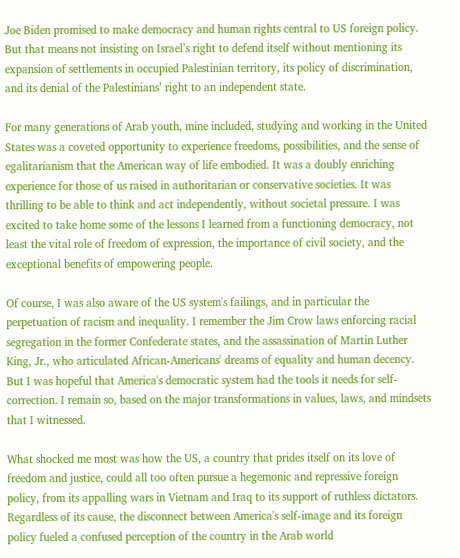Joe Biden promised to make democracy and human rights central to US foreign policy. But that means not insisting on Israel’s right to defend itself without mentioning its expansion of settlements in occupied Palestinian territory, its policy of discrimination, and its denial of the Palestinians’ right to an independent state.

For many generations of Arab youth, mine included, studying and working in the United States was a coveted opportunity to experience freedoms, possibilities, and the sense of egalitarianism that the American way of life embodied. It was a doubly enriching experience for those of us raised in authoritarian or conservative societies. It was thrilling to be able to think and act independently, without societal pressure. I was excited to take home some of the lessons I learned from a functioning democracy, not least the vital role of freedom of expression, the importance of civil society, and the exceptional benefits of empowering people.

Of course, I was also aware of the US system's failings, and in particular the perpetuation of racism and inequality. I remember the Jim Crow laws enforcing racial segregation in the former Confederate states, and the assassination of Martin Luther King, Jr., who articulated African-Americans' dreams of equality and human decency. But I was hopeful that America's democratic system had the tools it needs for self-correction. I remain so, based on the major transformations in values, laws, and mindsets that I witnessed.

What shocked me most was how the US, a country that prides itself on its love of freedom and justice, could all too often pursue a hegemonic and repressive foreign policy, from its appalling wars in Vietnam and Iraq to its support of ruthless dictators. Regardless of its cause, the disconnect between America's self-image and its foreign policy fueled a confused perception of the country in the Arab world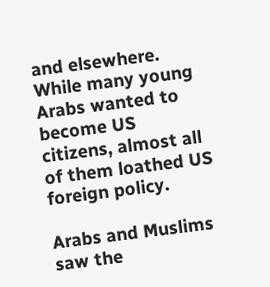and elsewhere. While many young Arabs wanted to become US citizens, almost all of them loathed US foreign policy.

Arabs and Muslims saw the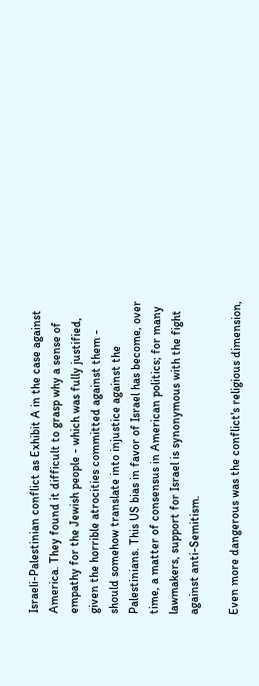Israeli-Palestinian conflict as Exhibit A in the case against America. They found it difficult to grasp why a sense of empathy for the Jewish people - which was fully justified, given the horrible atrocities committed against them - should somehow translate into injustice against the Palestinians. This US bias in favor of Israel has become, over time, a matter of consensus in American politics; for many lawmakers, support for Israel is synonymous with the fight against anti-Semitism.

Even more dangerous was the conflict's religious dimension,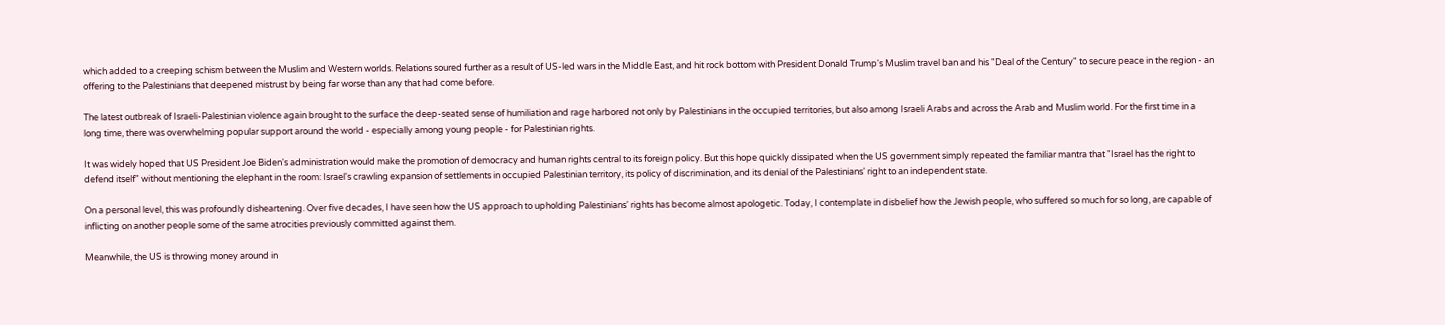which added to a creeping schism between the Muslim and Western worlds. Relations soured further as a result of US-led wars in the Middle East, and hit rock bottom with President Donald Trump's Muslim travel ban and his "Deal of the Century" to secure peace in the region - an offering to the Palestinians that deepened mistrust by being far worse than any that had come before.

The latest outbreak of Israeli-Palestinian violence again brought to the surface the deep-seated sense of humiliation and rage harbored not only by Palestinians in the occupied territories, but also among Israeli Arabs and across the Arab and Muslim world. For the first time in a long time, there was overwhelming popular support around the world - especially among young people - for Palestinian rights.

It was widely hoped that US President Joe Biden's administration would make the promotion of democracy and human rights central to its foreign policy. But this hope quickly dissipated when the US government simply repeated the familiar mantra that "Israel has the right to defend itself" without mentioning the elephant in the room: Israel's crawling expansion of settlements in occupied Palestinian territory, its policy of discrimination, and its denial of the Palestinians' right to an independent state.

On a personal level, this was profoundly disheartening. Over five decades, I have seen how the US approach to upholding Palestinians' rights has become almost apologetic. Today, I contemplate in disbelief how the Jewish people, who suffered so much for so long, are capable of inflicting on another people some of the same atrocities previously committed against them.

Meanwhile, the US is throwing money around in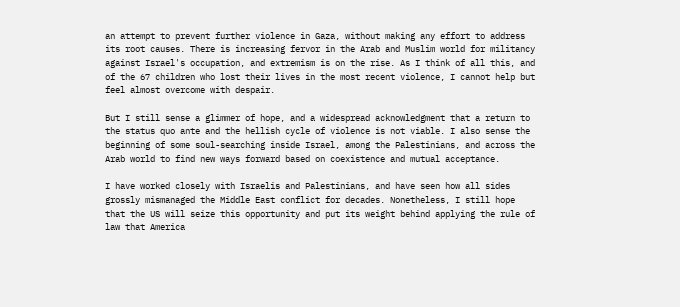an attempt to prevent further violence in Gaza, without making any effort to address its root causes. There is increasing fervor in the Arab and Muslim world for militancy against Israel's occupation, and extremism is on the rise. As I think of all this, and of the 67 children who lost their lives in the most recent violence, I cannot help but feel almost overcome with despair.

But I still sense a glimmer of hope, and a widespread acknowledgment that a return to the status quo ante and the hellish cycle of violence is not viable. I also sense the beginning of some soul-searching inside Israel, among the Palestinians, and across the Arab world to find new ways forward based on coexistence and mutual acceptance.

I have worked closely with Israelis and Palestinians, and have seen how all sides grossly mismanaged the Middle East conflict for decades. Nonetheless, I still hope that the US will seize this opportunity and put its weight behind applying the rule of law that America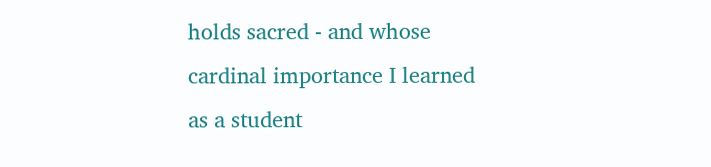holds sacred - and whose cardinal importance I learned as a student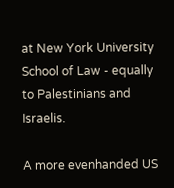at New York University School of Law - equally to Palestinians and Israelis.

A more evenhanded US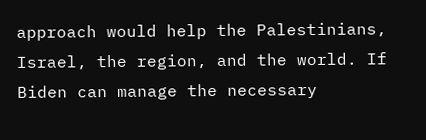approach would help the Palestinians, Israel, the region, and the world. If Biden can manage the necessary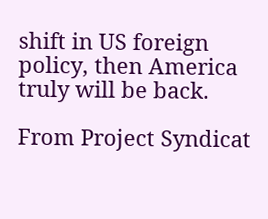shift in US foreign policy, then America truly will be back.

From Project Syndicat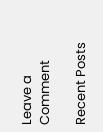Leave a Comment

Recent Posts